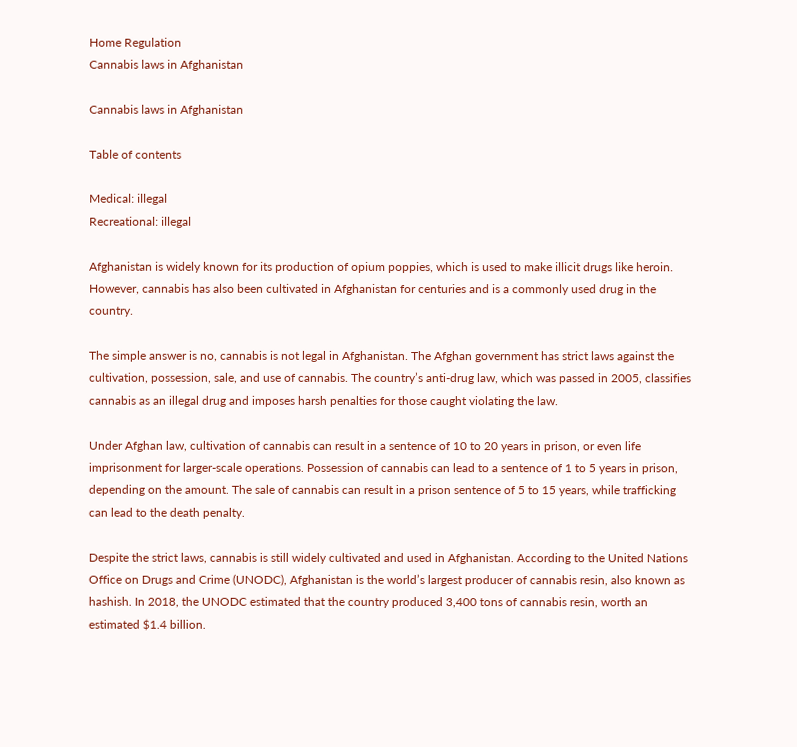Home Regulation
Cannabis laws in Afghanistan

Cannabis laws in Afghanistan

Table of contents

Medical: illegal
Recreational: illegal

Afghanistan is widely known for its production of opium poppies, which is used to make illicit drugs like heroin. However, cannabis has also been cultivated in Afghanistan for centuries and is a commonly used drug in the country.

The simple answer is no, cannabis is not legal in Afghanistan. The Afghan government has strict laws against the cultivation, possession, sale, and use of cannabis. The country’s anti-drug law, which was passed in 2005, classifies cannabis as an illegal drug and imposes harsh penalties for those caught violating the law.

Under Afghan law, cultivation of cannabis can result in a sentence of 10 to 20 years in prison, or even life imprisonment for larger-scale operations. Possession of cannabis can lead to a sentence of 1 to 5 years in prison, depending on the amount. The sale of cannabis can result in a prison sentence of 5 to 15 years, while trafficking can lead to the death penalty.

Despite the strict laws, cannabis is still widely cultivated and used in Afghanistan. According to the United Nations Office on Drugs and Crime (UNODC), Afghanistan is the world’s largest producer of cannabis resin, also known as hashish. In 2018, the UNODC estimated that the country produced 3,400 tons of cannabis resin, worth an estimated $1.4 billion.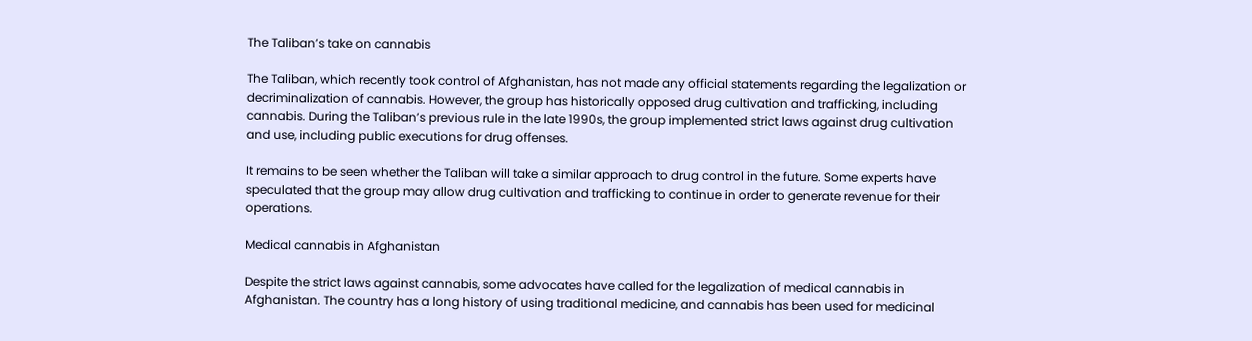The Taliban’s take on cannabis

The Taliban, which recently took control of Afghanistan, has not made any official statements regarding the legalization or decriminalization of cannabis. However, the group has historically opposed drug cultivation and trafficking, including cannabis. During the Taliban’s previous rule in the late 1990s, the group implemented strict laws against drug cultivation and use, including public executions for drug offenses.

It remains to be seen whether the Taliban will take a similar approach to drug control in the future. Some experts have speculated that the group may allow drug cultivation and trafficking to continue in order to generate revenue for their operations.

Medical cannabis in Afghanistan

Despite the strict laws against cannabis, some advocates have called for the legalization of medical cannabis in Afghanistan. The country has a long history of using traditional medicine, and cannabis has been used for medicinal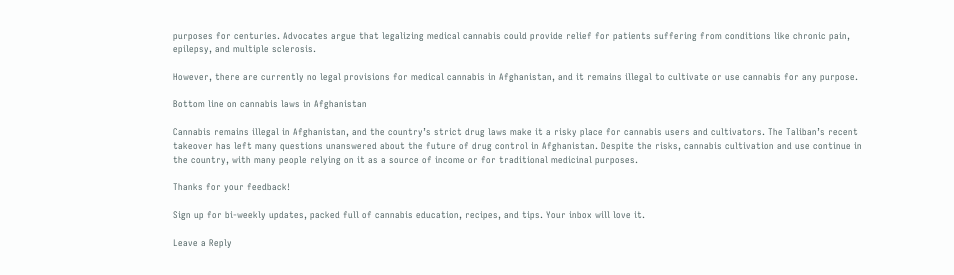purposes for centuries. Advocates argue that legalizing medical cannabis could provide relief for patients suffering from conditions like chronic pain, epilepsy, and multiple sclerosis.

However, there are currently no legal provisions for medical cannabis in Afghanistan, and it remains illegal to cultivate or use cannabis for any purpose.

Bottom line on cannabis laws in Afghanistan

Cannabis remains illegal in Afghanistan, and the country’s strict drug laws make it a risky place for cannabis users and cultivators. The Taliban’s recent takeover has left many questions unanswered about the future of drug control in Afghanistan. Despite the risks, cannabis cultivation and use continue in the country, with many people relying on it as a source of income or for traditional medicinal purposes.

Thanks for your feedback!

Sign up for bi-weekly updates, packed full of cannabis education, recipes, and tips. Your inbox will love it.

Leave a Reply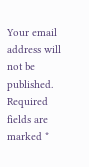Your email address will not be published. Required fields are marked *